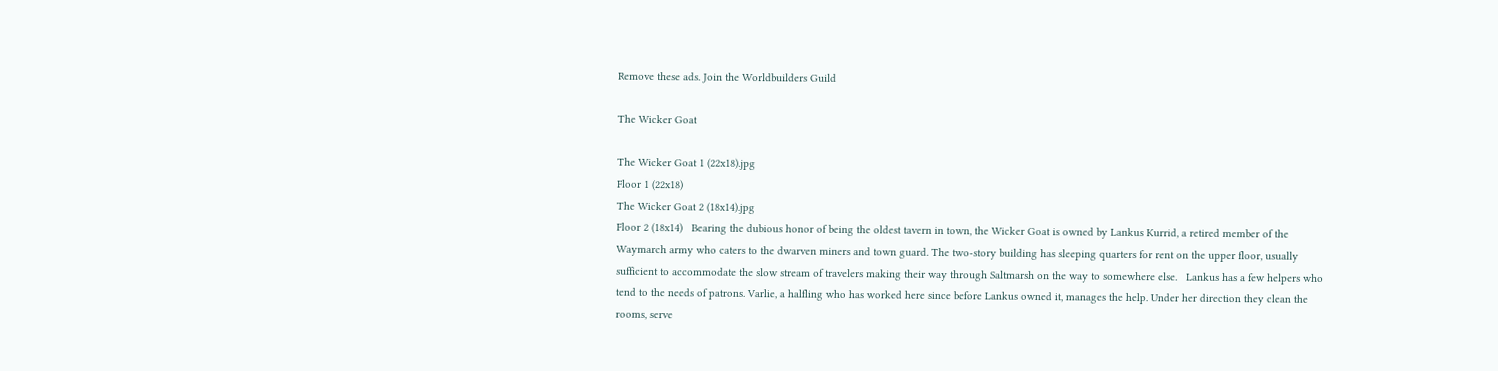Remove these ads. Join the Worldbuilders Guild

The Wicker Goat

The Wicker Goat 1 (22x18).jpg
Floor 1 (22x18)
The Wicker Goat 2 (18x14).jpg
Floor 2 (18x14)   Bearing the dubious honor of being the oldest tavern in town, the Wicker Goat is owned by Lankus Kurrid, a retired member of the Waymarch army who caters to the dwarven miners and town guard. The two-story building has sleeping quarters for rent on the upper floor, usually sufficient to accommodate the slow stream of travelers making their way through Saltmarsh on the way to somewhere else.   Lankus has a few helpers who tend to the needs of patrons. Varlie, a halfling who has worked here since before Lankus owned it, manages the help. Under her direction they clean the rooms, serve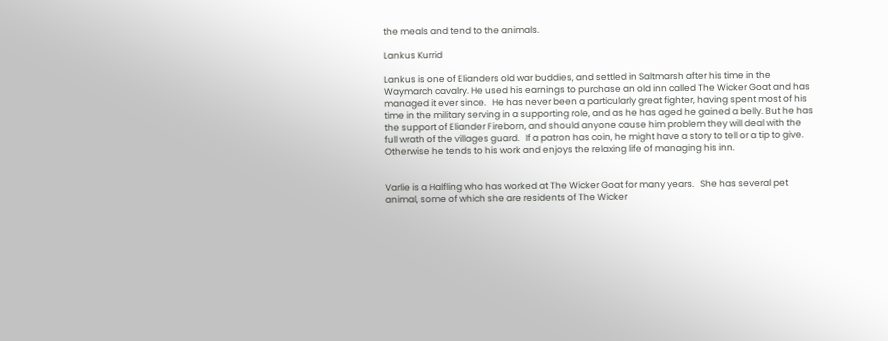the meals and tend to the animals.

Lankus Kurrid

Lankus is one of Elianders old war buddies, and settled in Saltmarsh after his time in the Waymarch cavalry. He used his earnings to purchase an old inn called The Wicker Goat and has managed it ever since.   He has never been a particularly great fighter, having spent most of his time in the military serving in a supporting role, and as he has aged he gained a belly. But he has the support of Eliander Fireborn, and should anyone cause him problem they will deal with the full wrath of the villages guard.   If a patron has coin, he might have a story to tell or a tip to give. Otherwise he tends to his work and enjoys the relaxing life of managing his inn.


Varlie is a Halfling who has worked at The Wicker Goat for many years.   She has several pet animal, some of which she are residents of The Wicker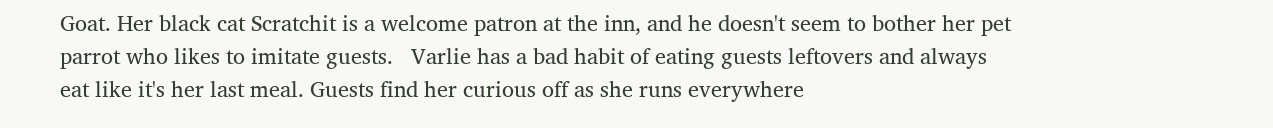Goat. Her black cat Scratchit is a welcome patron at the inn, and he doesn't seem to bother her pet parrot who likes to imitate guests.   Varlie has a bad habit of eating guests leftovers and always eat like it's her last meal. Guests find her curious off as she runs everywhere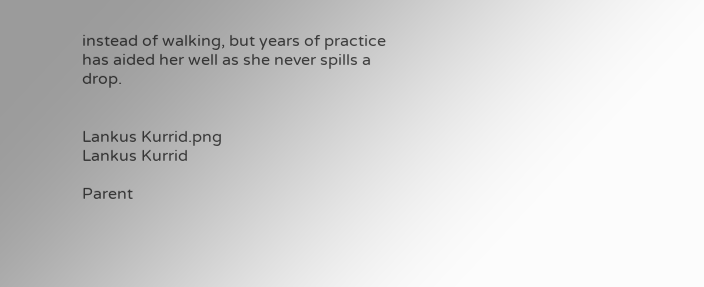instead of walking, but years of practice has aided her well as she never spills a drop.


Lankus Kurrid.png
Lankus Kurrid

Parent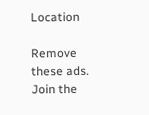Location

Remove these ads. Join the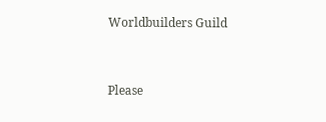Worldbuilders Guild


Please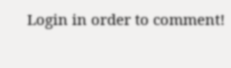Login in order to comment!